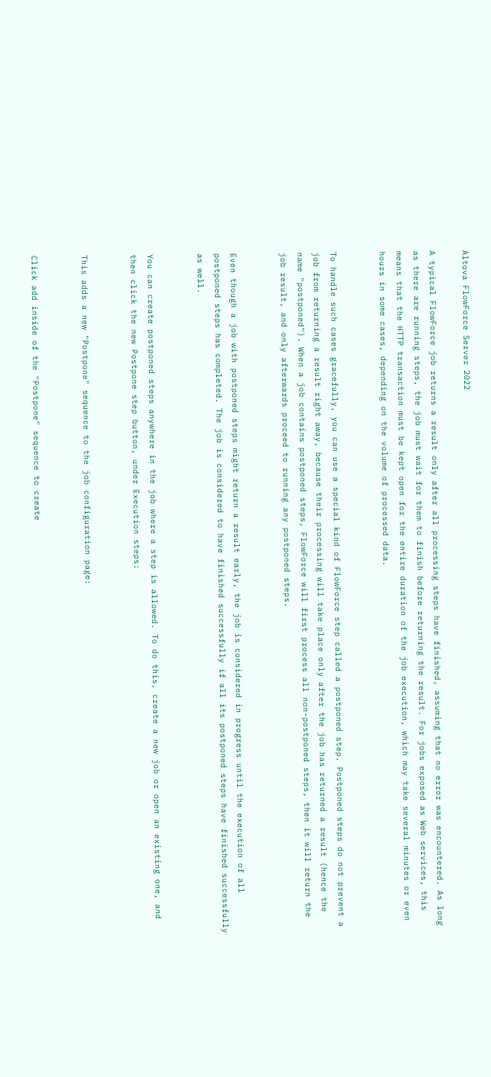Altova FlowForce Server 2022

A typical FlowForce job returns a result only after all processing steps have finished, assuming that no error was encountered. As long as there are running steps, the job must wait for them to finish before returning the result. For jobs exposed as Web services, this means that the HTTP transaction must be kept open for the entire duration of the job execution, which may take several minutes or even hours in some cases, depending on the volume of processed data.


To handle such cases gracefully, you can use a special kind of FlowForce step called a postponed step. Postponed steps do not prevent a job from returning a result right away, because their processing will take place only after the job has returned a result (hence the name "postponed"). When a job contains postponed steps, FlowForce will first process all non-postponed steps, then it will return the job result, and only afterwards proceed to running any postponed steps.


Even though a job with postponed steps might return a result early, the job is considered in progress until the execution of all postponed steps has completed. The job is considered to have finished successfully if all its postponed steps have finished successfully as well.


You can create postponed steps anywhere in the job where a step is allowed. To do this, create a new job or open an existing one, and then click the new Postpone step button, under Execution steps:


This adds a new "Postpone" sequence to the job configuration page:


Click add inside of the "Postpone" sequence to create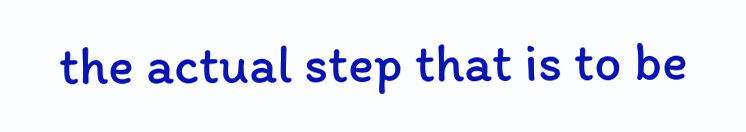the actual step that is to be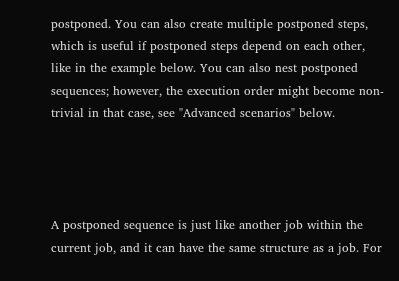postponed. You can also create multiple postponed steps, which is useful if postponed steps depend on each other, like in the example below. You can also nest postponed sequences; however, the execution order might become non-trivial in that case, see "Advanced scenarios" below.




A postponed sequence is just like another job within the current job, and it can have the same structure as a job. For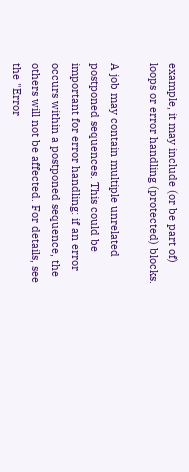example, it may include (or be part of) loops or error handling (protected) blocks.

A job may contain multiple unrelated postponed sequences. This could be important for error handling: if an error occurs within a postponed sequence, the others will not be affected. For details, see the "Error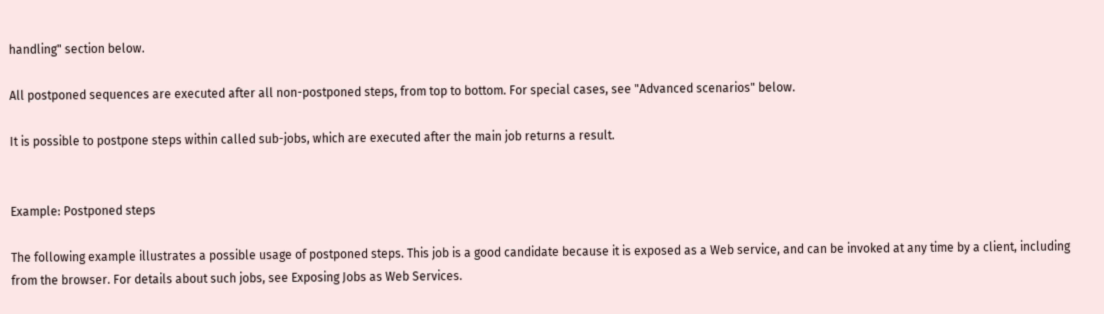handling" section below.

All postponed sequences are executed after all non-postponed steps, from top to bottom. For special cases, see "Advanced scenarios" below.

It is possible to postpone steps within called sub-jobs, which are executed after the main job returns a result.


Example: Postponed steps

The following example illustrates a possible usage of postponed steps. This job is a good candidate because it is exposed as a Web service, and can be invoked at any time by a client, including from the browser. For details about such jobs, see Exposing Jobs as Web Services.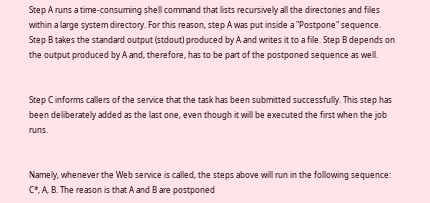Step A runs a time-consuming shell command that lists recursively all the directories and files within a large system directory. For this reason, step A was put inside a "Postpone" sequence. Step B takes the standard output (stdout) produced by A and writes it to a file. Step B depends on the output produced by A and, therefore, has to be part of the postponed sequence as well.


Step C informs callers of the service that the task has been submitted successfully. This step has been deliberately added as the last one, even though it will be executed the first when the job runs.


Namely, whenever the Web service is called, the steps above will run in the following sequence: C*, A, B. The reason is that A and B are postponed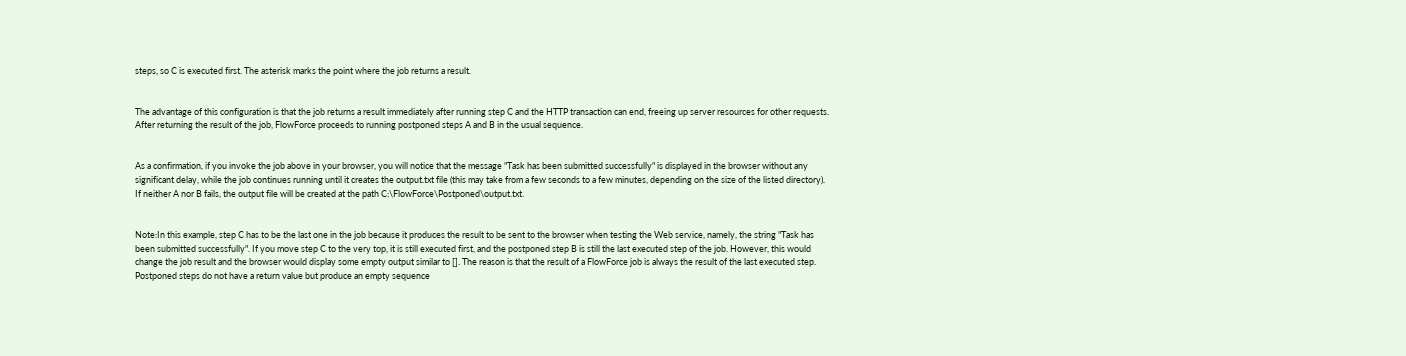steps, so C is executed first. The asterisk marks the point where the job returns a result.


The advantage of this configuration is that the job returns a result immediately after running step C and the HTTP transaction can end, freeing up server resources for other requests. After returning the result of the job, FlowForce proceeds to running postponed steps A and B in the usual sequence.


As a confirmation, if you invoke the job above in your browser, you will notice that the message "Task has been submitted successfully" is displayed in the browser without any significant delay, while the job continues running until it creates the output.txt file (this may take from a few seconds to a few minutes, depending on the size of the listed directory). If neither A nor B fails, the output file will be created at the path C:\FlowForce\Postponed\output.txt.


Note:In this example, step C has to be the last one in the job because it produces the result to be sent to the browser when testing the Web service, namely, the string "Task has been submitted successfully". If you move step C to the very top, it is still executed first, and the postponed step B is still the last executed step of the job. However, this would change the job result and the browser would display some empty output similar to []. The reason is that the result of a FlowForce job is always the result of the last executed step. Postponed steps do not have a return value but produce an empty sequence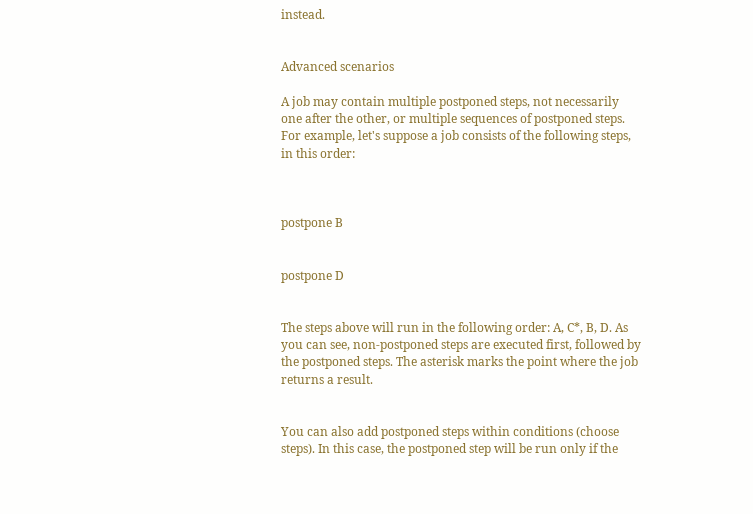instead.


Advanced scenarios

A job may contain multiple postponed steps, not necessarily one after the other, or multiple sequences of postponed steps. For example, let's suppose a job consists of the following steps, in this order:



postpone B


postpone D


The steps above will run in the following order: A, C*, B, D. As you can see, non-postponed steps are executed first, followed by the postponed steps. The asterisk marks the point where the job returns a result.


You can also add postponed steps within conditions (choose steps). In this case, the postponed step will be run only if the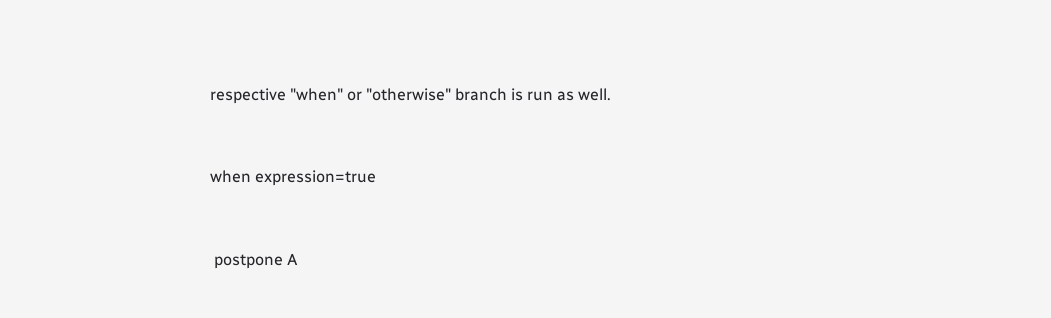respective "when" or "otherwise" branch is run as well.


when expression=true


 postpone A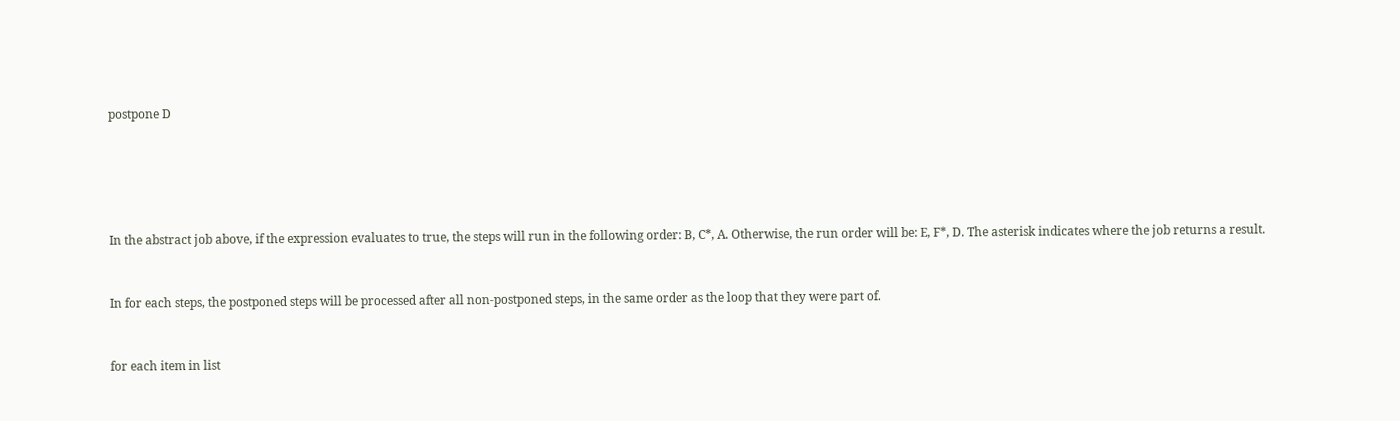postpone D





In the abstract job above, if the expression evaluates to true, the steps will run in the following order: B, C*, A. Otherwise, the run order will be: E, F*, D. The asterisk indicates where the job returns a result.


In for each steps, the postponed steps will be processed after all non-postponed steps, in the same order as the loop that they were part of.


for each item in list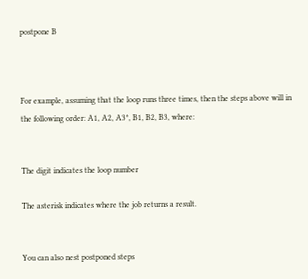postpone B



For example, assuming that the loop runs three times, then the steps above will in the following order: A1, A2, A3*, B1, B2, B3, where:


The digit indicates the loop number

The asterisk indicates where the job returns a result.


You can also nest postponed steps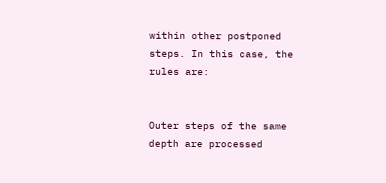within other postponed steps. In this case, the rules are:


Outer steps of the same depth are processed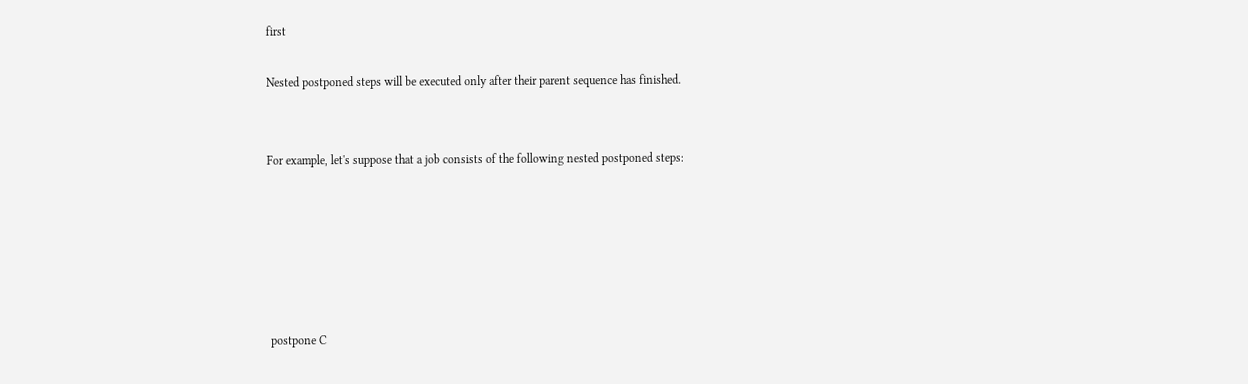first

Nested postponed steps will be executed only after their parent sequence has finished.


For example, let's suppose that a job consists of the following nested postponed steps:






 postpone C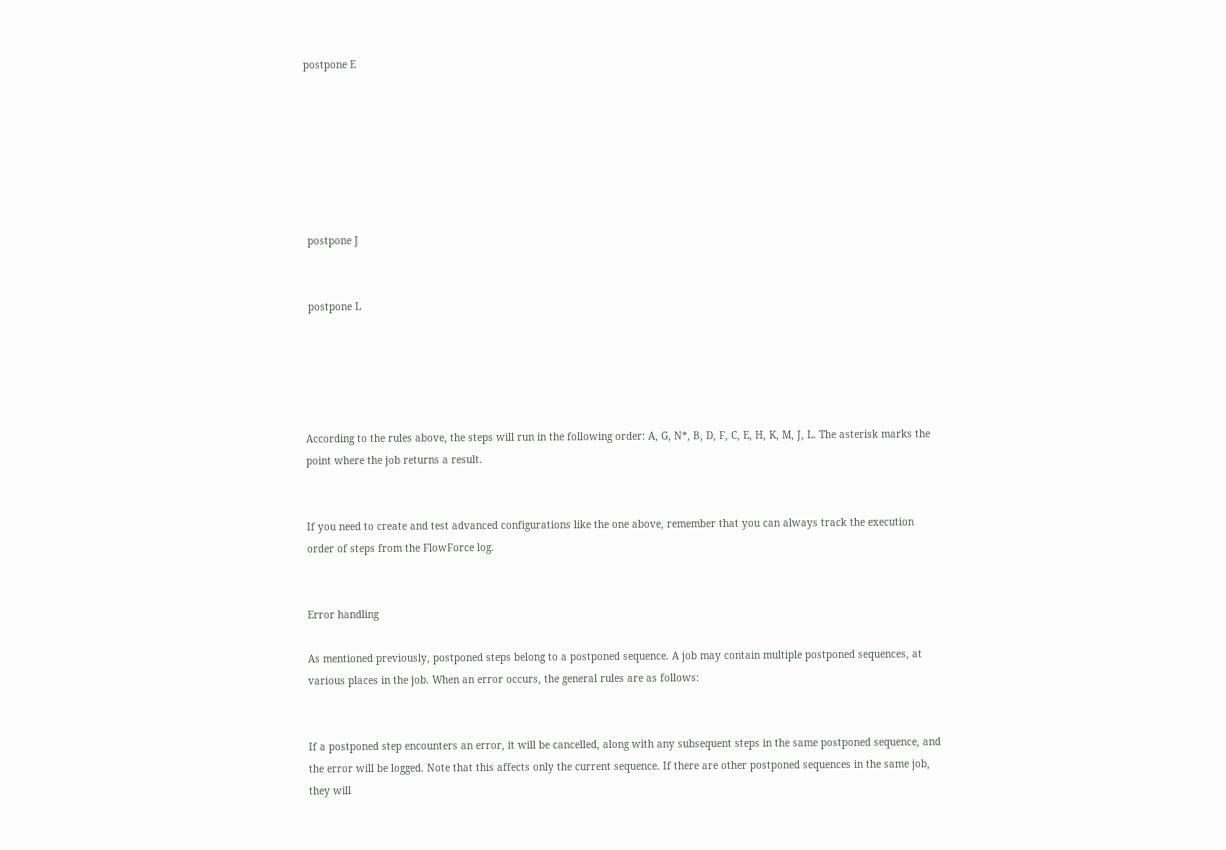postpone E







 postpone J


 postpone L





According to the rules above, the steps will run in the following order: A, G, N*, B, D, F, C, E, H, K, M, J, L. The asterisk marks the point where the job returns a result.


If you need to create and test advanced configurations like the one above, remember that you can always track the execution order of steps from the FlowForce log.


Error handling

As mentioned previously, postponed steps belong to a postponed sequence. A job may contain multiple postponed sequences, at various places in the job. When an error occurs, the general rules are as follows:


If a postponed step encounters an error, it will be cancelled, along with any subsequent steps in the same postponed sequence, and the error will be logged. Note that this affects only the current sequence. If there are other postponed sequences in the same job, they will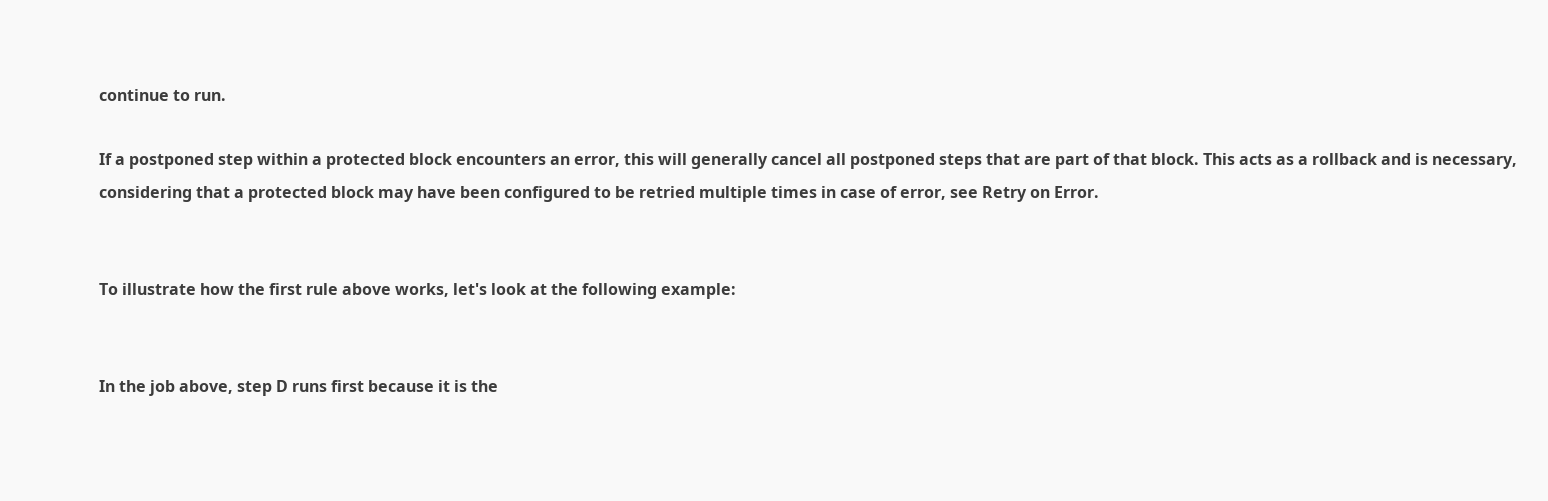continue to run.

If a postponed step within a protected block encounters an error, this will generally cancel all postponed steps that are part of that block. This acts as a rollback and is necessary, considering that a protected block may have been configured to be retried multiple times in case of error, see Retry on Error.


To illustrate how the first rule above works, let's look at the following example:


In the job above, step D runs first because it is the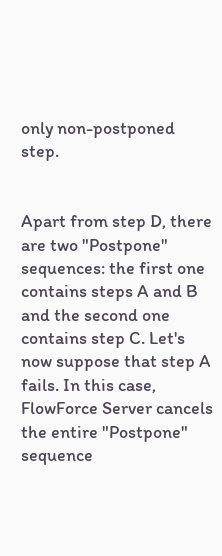only non-postponed step.


Apart from step D, there are two "Postpone" sequences: the first one contains steps A and B and the second one contains step C. Let's now suppose that step A fails. In this case, FlowForce Server cancels the entire "Postpone" sequence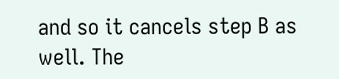and so it cancels step B as well. The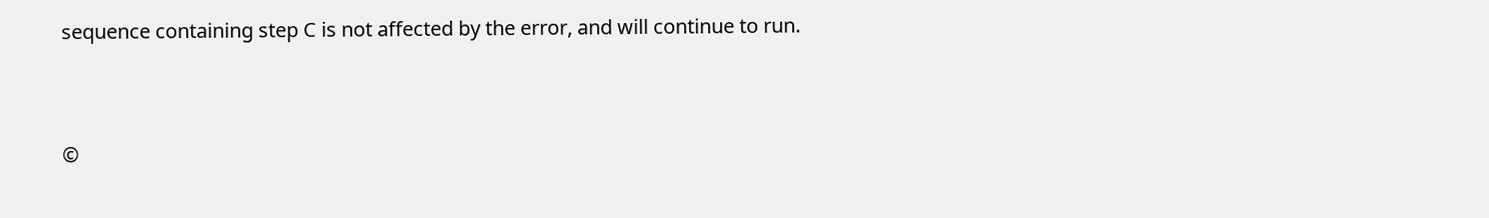sequence containing step C is not affected by the error, and will continue to run.


©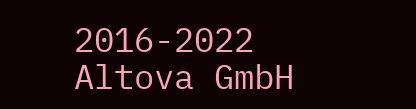2016-2022 Altova GmbH